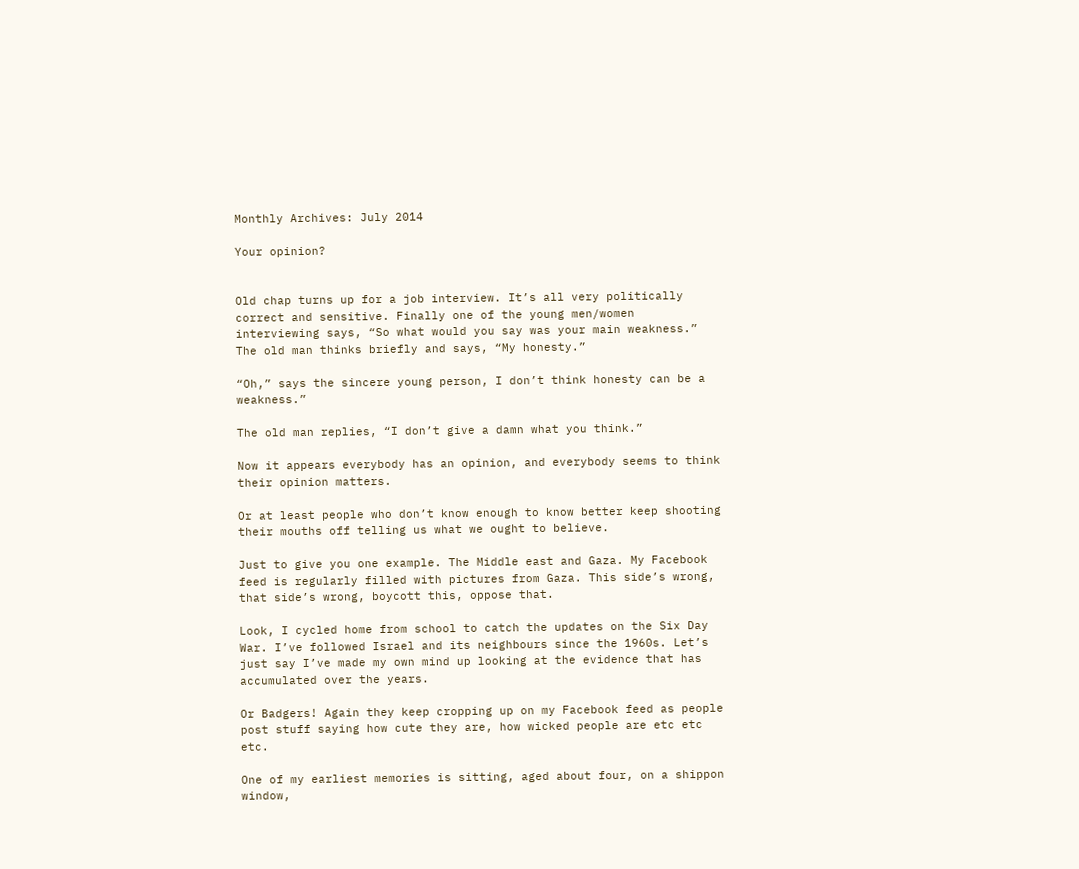Monthly Archives: July 2014

Your opinion?


Old chap turns up for a job interview. It’s all very politically correct and sensitive. Finally one of the young men/women interviewing says, “So what would you say was your main weakness.”
The old man thinks briefly and says, “My honesty.”

“Oh,” says the sincere young person, I don’t think honesty can be a weakness.”

The old man replies, “I don’t give a damn what you think.”

Now it appears everybody has an opinion, and everybody seems to think their opinion matters.

Or at least people who don’t know enough to know better keep shooting their mouths off telling us what we ought to believe.

Just to give you one example. The Middle east and Gaza. My Facebook feed is regularly filled with pictures from Gaza. This side’s wrong, that side’s wrong, boycott this, oppose that.

Look, I cycled home from school to catch the updates on the Six Day War. I’ve followed Israel and its neighbours since the 1960s. Let’s just say I’ve made my own mind up looking at the evidence that has accumulated over the years.

Or Badgers! Again they keep cropping up on my Facebook feed as people post stuff saying how cute they are, how wicked people are etc etc etc.

One of my earliest memories is sitting, aged about four, on a shippon window,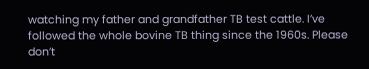watching my father and grandfather TB test cattle. I’ve followed the whole bovine TB thing since the 1960s. Please don’t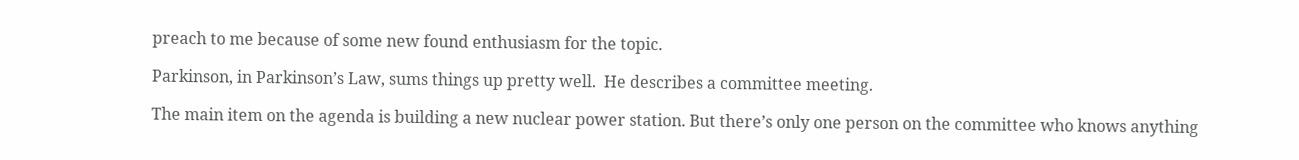preach to me because of some new found enthusiasm for the topic.

Parkinson, in Parkinson’s Law, sums things up pretty well.  He describes a committee meeting.

The main item on the agenda is building a new nuclear power station. But there’s only one person on the committee who knows anything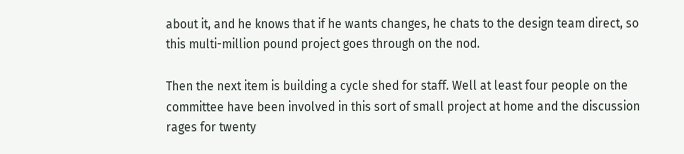about it, and he knows that if he wants changes, he chats to the design team direct, so this multi-million pound project goes through on the nod.

Then the next item is building a cycle shed for staff. Well at least four people on the committee have been involved in this sort of small project at home and the discussion rages for twenty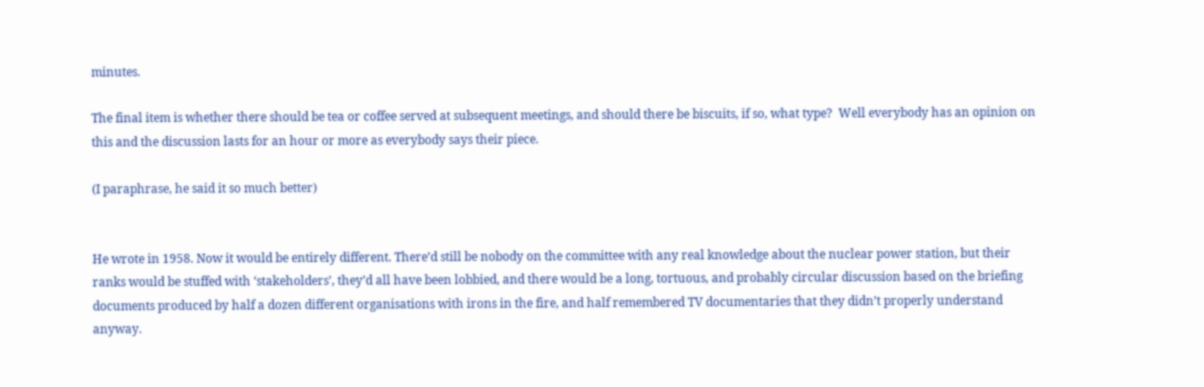minutes.

The final item is whether there should be tea or coffee served at subsequent meetings, and should there be biscuits, if so, what type?  Well everybody has an opinion on this and the discussion lasts for an hour or more as everybody says their piece.

(I paraphrase, he said it so much better)


He wrote in 1958. Now it would be entirely different. There’d still be nobody on the committee with any real knowledge about the nuclear power station, but their ranks would be stuffed with ‘stakeholders’, they’d all have been lobbied, and there would be a long, tortuous, and probably circular discussion based on the briefing documents produced by half a dozen different organisations with irons in the fire, and half remembered TV documentaries that they didn’t properly understand anyway.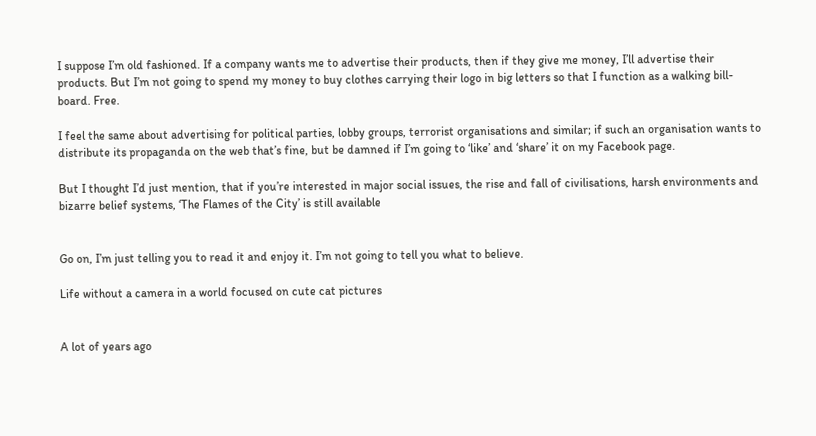I suppose I’m old fashioned. If a company wants me to advertise their products, then if they give me money, I’ll advertise their products. But I’m not going to spend my money to buy clothes carrying their logo in big letters so that I function as a walking bill-board. Free.

I feel the same about advertising for political parties, lobby groups, terrorist organisations and similar; if such an organisation wants to distribute its propaganda on the web that’s fine, but be damned if I’m going to ‘like’ and ‘share’ it on my Facebook page.

But I thought I’d just mention, that if you’re interested in major social issues, the rise and fall of civilisations, harsh environments and bizarre belief systems, ‘The Flames of the City’ is still available


Go on, I’m just telling you to read it and enjoy it. I’m not going to tell you what to believe.

Life without a camera in a world focused on cute cat pictures


A lot of years ago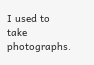I used to take photographs.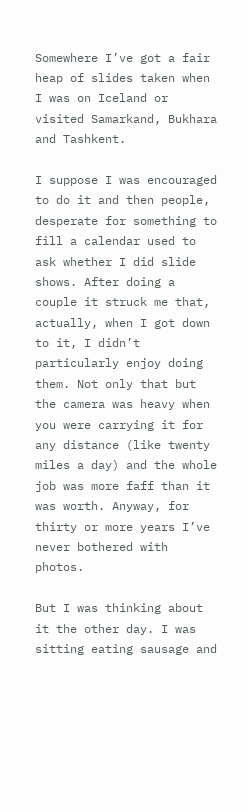Somewhere I’ve got a fair heap of slides taken when I was on Iceland or visited Samarkand, Bukhara and Tashkent.

I suppose I was encouraged to do it and then people, desperate for something to fill a calendar used to ask whether I did slide shows. After doing a couple it struck me that, actually, when I got down to it, I didn’t particularly enjoy doing them. Not only that but the camera was heavy when you were carrying it for any distance (like twenty miles a day) and the whole job was more faff than it was worth. Anyway, for thirty or more years I’ve never bothered with photos.

But I was thinking about it the other day. I was sitting eating sausage and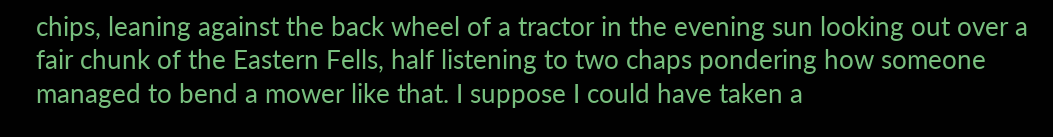chips, leaning against the back wheel of a tractor in the evening sun looking out over a fair chunk of the Eastern Fells, half listening to two chaps pondering how someone managed to bend a mower like that. I suppose I could have taken a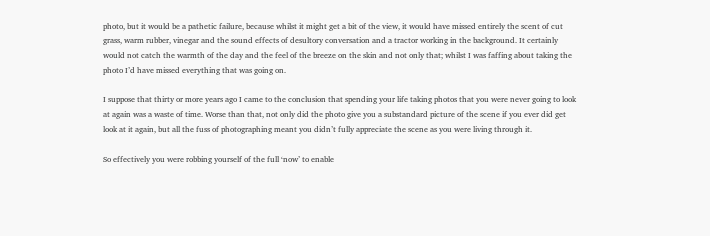photo, but it would be a pathetic failure, because whilst it might get a bit of the view, it would have missed entirely the scent of cut grass, warm rubber, vinegar and the sound effects of desultory conversation and a tractor working in the background. It certainly would not catch the warmth of the day and the feel of the breeze on the skin and not only that; whilst I was faffing about taking the photo I’d have missed everything that was going on.

I suppose that thirty or more years ago I came to the conclusion that spending your life taking photos that you were never going to look at again was a waste of time. Worse than that, not only did the photo give you a substandard picture of the scene if you ever did get look at it again, but all the fuss of photographing meant you didn’t fully appreciate the scene as you were living through it.

So effectively you were robbing yourself of the full ‘now’ to enable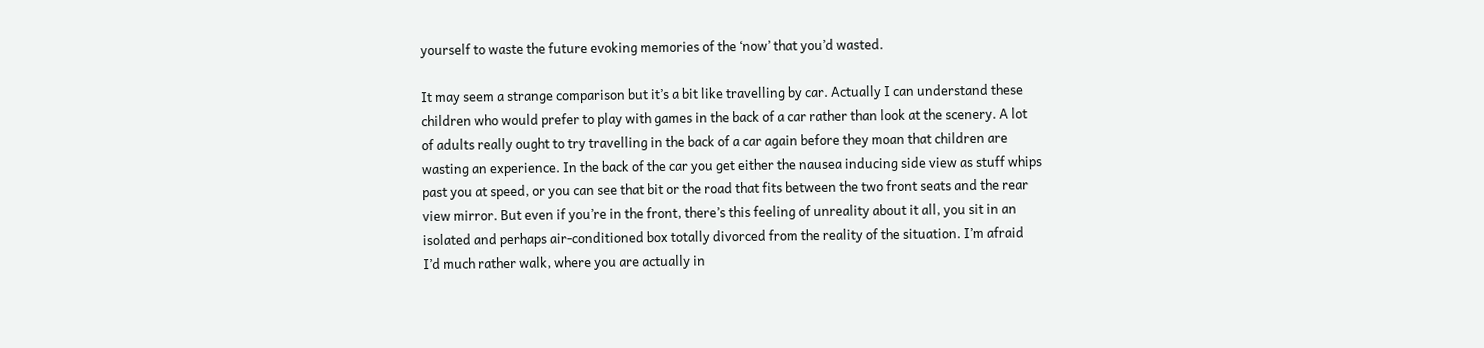yourself to waste the future evoking memories of the ‘now’ that you’d wasted.

It may seem a strange comparison but it’s a bit like travelling by car. Actually I can understand these children who would prefer to play with games in the back of a car rather than look at the scenery. A lot of adults really ought to try travelling in the back of a car again before they moan that children are wasting an experience. In the back of the car you get either the nausea inducing side view as stuff whips past you at speed, or you can see that bit or the road that fits between the two front seats and the rear view mirror. But even if you’re in the front, there’s this feeling of unreality about it all, you sit in an isolated and perhaps air-conditioned box totally divorced from the reality of the situation. I’m afraid I’d much rather walk, where you are actually in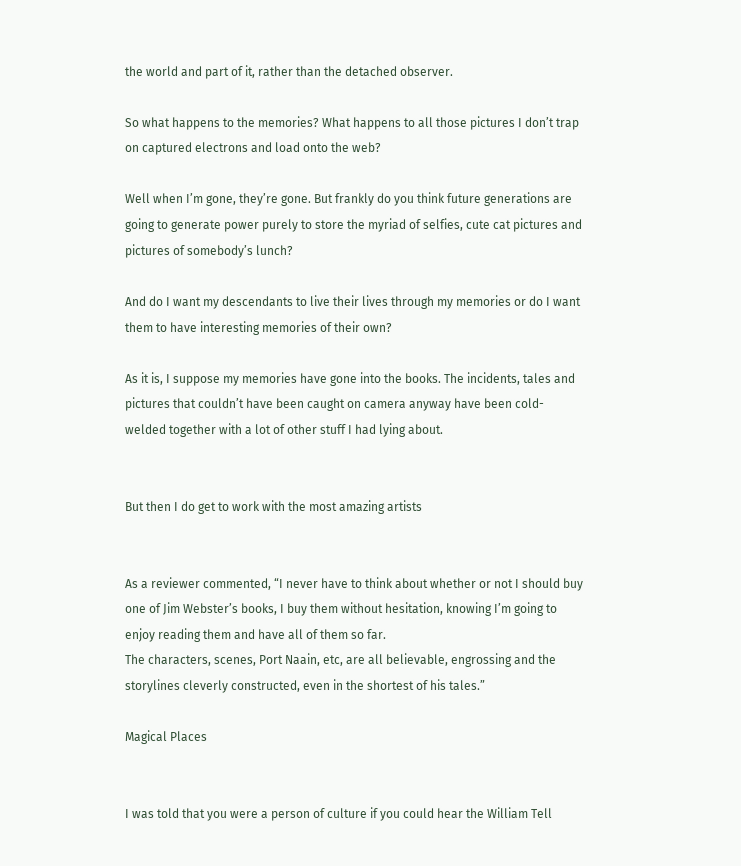the world and part of it, rather than the detached observer.

So what happens to the memories? What happens to all those pictures I don’t trap on captured electrons and load onto the web?

Well when I’m gone, they’re gone. But frankly do you think future generations are going to generate power purely to store the myriad of selfies, cute cat pictures and pictures of somebody’s lunch?

And do I want my descendants to live their lives through my memories or do I want them to have interesting memories of their own?

As it is, I suppose my memories have gone into the books. The incidents, tales and pictures that couldn’t have been caught on camera anyway have been cold-welded together with a lot of other stuff I had lying about.


But then I do get to work with the most amazing artists


As a reviewer commented, “I never have to think about whether or not I should buy one of Jim Webster’s books, I buy them without hesitation, knowing I’m going to enjoy reading them and have all of them so far.
The characters, scenes, Port Naain, etc, are all believable, engrossing and the storylines cleverly constructed, even in the shortest of his tales.”

Magical Places


I was told that you were a person of culture if you could hear the William Tell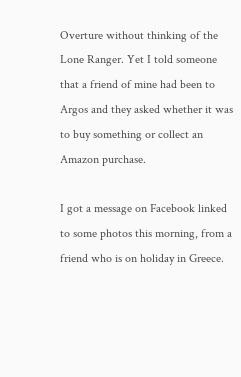Overture without thinking of the Lone Ranger. Yet I told someone that a friend of mine had been to Argos and they asked whether it was to buy something or collect an Amazon purchase.

I got a message on Facebook linked to some photos this morning, from a friend who is on holiday in Greece.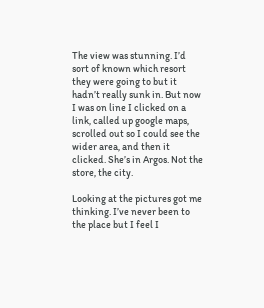The view was stunning. I’d sort of known which resort they were going to but it hadn’t really sunk in. But now I was on line I clicked on a link, called up google maps, scrolled out so I could see the wider area, and then it clicked. She’s in Argos. Not the store, the city.

Looking at the pictures got me thinking. I’ve never been to the place but I feel I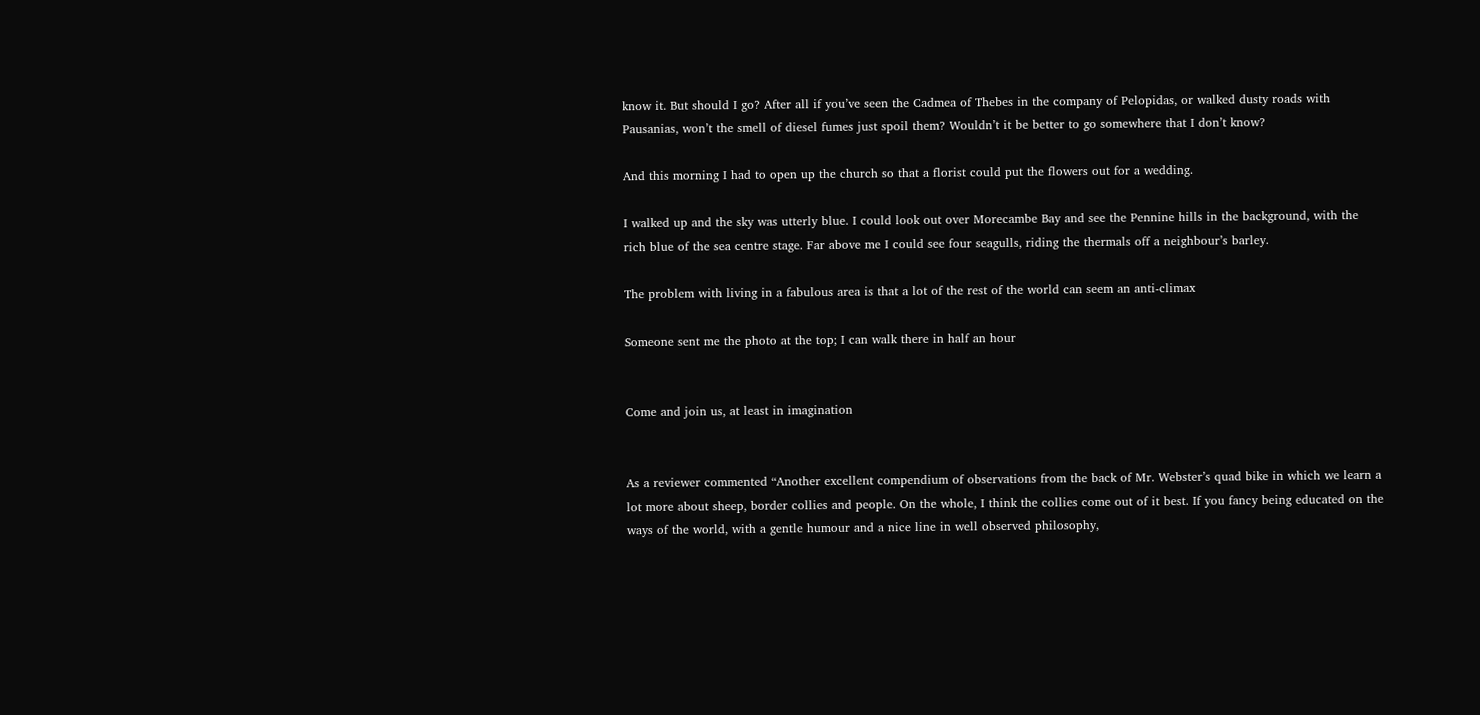know it. But should I go? After all if you’ve seen the Cadmea of Thebes in the company of Pelopidas, or walked dusty roads with Pausanias, won’t the smell of diesel fumes just spoil them? Wouldn’t it be better to go somewhere that I don’t know?

And this morning I had to open up the church so that a florist could put the flowers out for a wedding.

I walked up and the sky was utterly blue. I could look out over Morecambe Bay and see the Pennine hills in the background, with the rich blue of the sea centre stage. Far above me I could see four seagulls, riding the thermals off a neighbour’s barley.

The problem with living in a fabulous area is that a lot of the rest of the world can seem an anti-climax

Someone sent me the photo at the top; I can walk there in half an hour


Come and join us, at least in imagination


As a reviewer commented “Another excellent compendium of observations from the back of Mr. Webster’s quad bike in which we learn a lot more about sheep, border collies and people. On the whole, I think the collies come out of it best. If you fancy being educated on the ways of the world, with a gentle humour and a nice line in well observed philosophy,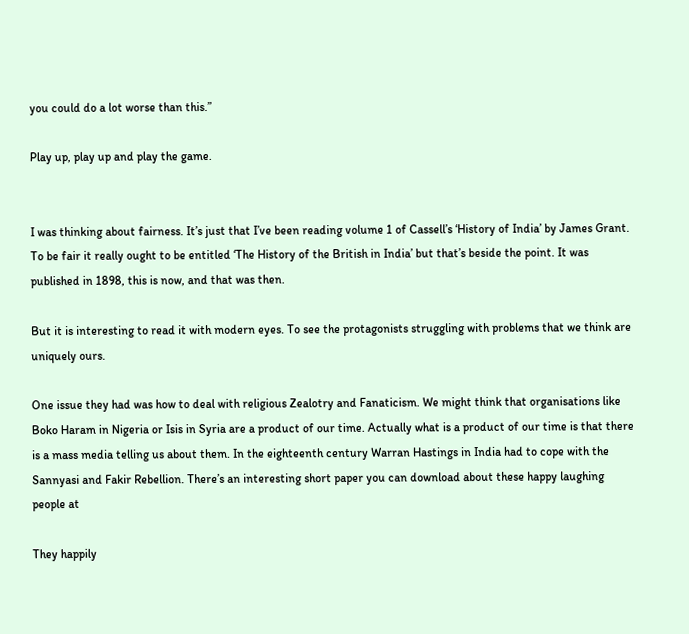you could do a lot worse than this.”

Play up, play up and play the game.


I was thinking about fairness. It’s just that I’ve been reading volume 1 of Cassell’s ‘History of India’ by James Grant. To be fair it really ought to be entitled ‘The History of the British in India’ but that’s beside the point. It was published in 1898, this is now, and that was then.

But it is interesting to read it with modern eyes. To see the protagonists struggling with problems that we think are uniquely ours.

One issue they had was how to deal with religious Zealotry and Fanaticism. We might think that organisations like Boko Haram in Nigeria or Isis in Syria are a product of our time. Actually what is a product of our time is that there is a mass media telling us about them. In the eighteenth century Warran Hastings in India had to cope with the Sannyasi and Fakir Rebellion. There’s an interesting short paper you can download about these happy laughing people at

They happily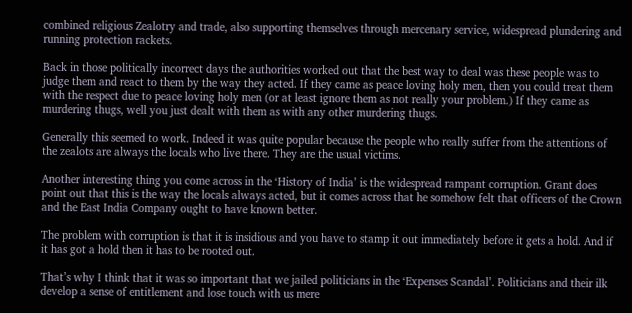combined religious Zealotry and trade, also supporting themselves through mercenary service, widespread plundering and running protection rackets.

Back in those politically incorrect days the authorities worked out that the best way to deal was these people was to judge them and react to them by the way they acted. If they came as peace loving holy men, then you could treat them with the respect due to peace loving holy men (or at least ignore them as not really your problem.) If they came as murdering thugs, well you just dealt with them as with any other murdering thugs.

Generally this seemed to work. Indeed it was quite popular because the people who really suffer from the attentions of the zealots are always the locals who live there. They are the usual victims.

Another interesting thing you come across in the ‘History of India’ is the widespread rampant corruption. Grant does point out that this is the way the locals always acted, but it comes across that he somehow felt that officers of the Crown and the East India Company ought to have known better.

The problem with corruption is that it is insidious and you have to stamp it out immediately before it gets a hold. And if it has got a hold then it has to be rooted out.

That’s why I think that it was so important that we jailed politicians in the ‘Expenses Scandal’. Politicians and their ilk develop a sense of entitlement and lose touch with us mere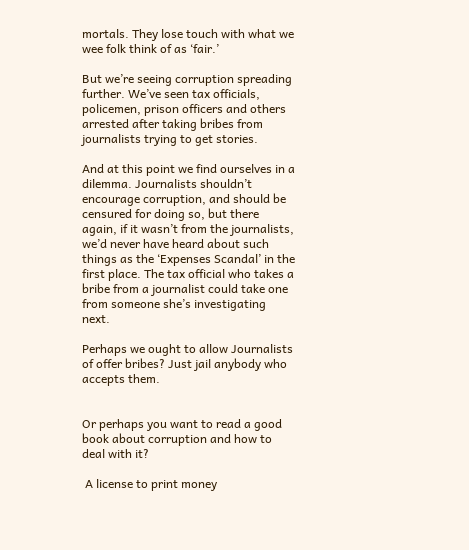mortals. They lose touch with what we wee folk think of as ‘fair.’

But we’re seeing corruption spreading further. We’ve seen tax officials, policemen, prison officers and others arrested after taking bribes from journalists trying to get stories.

And at this point we find ourselves in a dilemma. Journalists shouldn’t encourage corruption, and should be censured for doing so, but there again, if it wasn’t from the journalists, we’d never have heard about such things as the ‘Expenses Scandal’ in the first place. The tax official who takes a bribe from a journalist could take one from someone she’s investigating next.

Perhaps we ought to allow Journalists of offer bribes? Just jail anybody who accepts them.


Or perhaps you want to read a good book about corruption and how to deal with it?

 A license to print money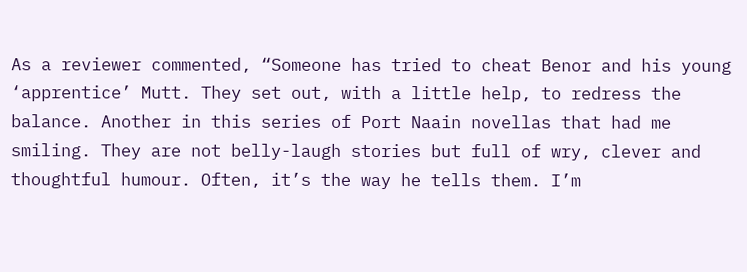As a reviewer commented, “Someone has tried to cheat Benor and his young ‘apprentice’ Mutt. They set out, with a little help, to redress the balance. Another in this series of Port Naain novellas that had me smiling. They are not belly-laugh stories but full of wry, clever and thoughtful humour. Often, it’s the way he tells them. I’m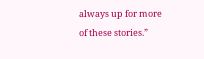always up for more of these stories.”